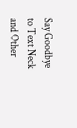Say Goodbye to Text Neck and Other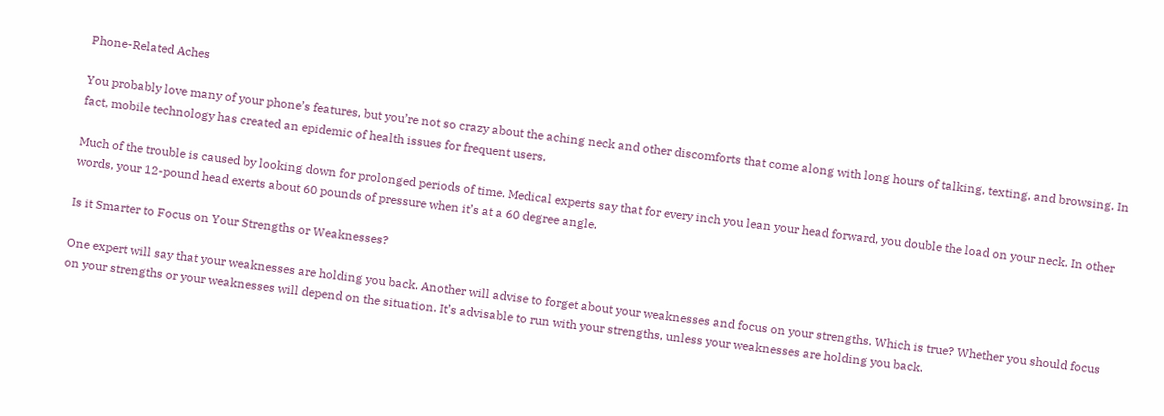Phone-Related Aches

You probably love many of your phone’s features, but you’re not so crazy about the aching neck and other discomforts that come along with long hours of talking, texting, and browsing. In fact, mobile technology has created an epidemic of health issues for frequent users.

Much of the trouble is caused by looking down for prolonged periods of time. Medical experts say that for every inch you lean your head forward, you double the load on your neck. In other words, your 12-pound head exerts about 60 pounds of pressure when it’s at a 60 degree angle.

Is it Smarter to Focus on Your Strengths or Weaknesses?

One expert will say that your weaknesses are holding you back. Another will advise to forget about your weaknesses and focus on your strengths. Which is true? Whether you should focus on your strengths or your weaknesses will depend on the situation. It’s advisable to run with your strengths, unless your weaknesses are holding you back.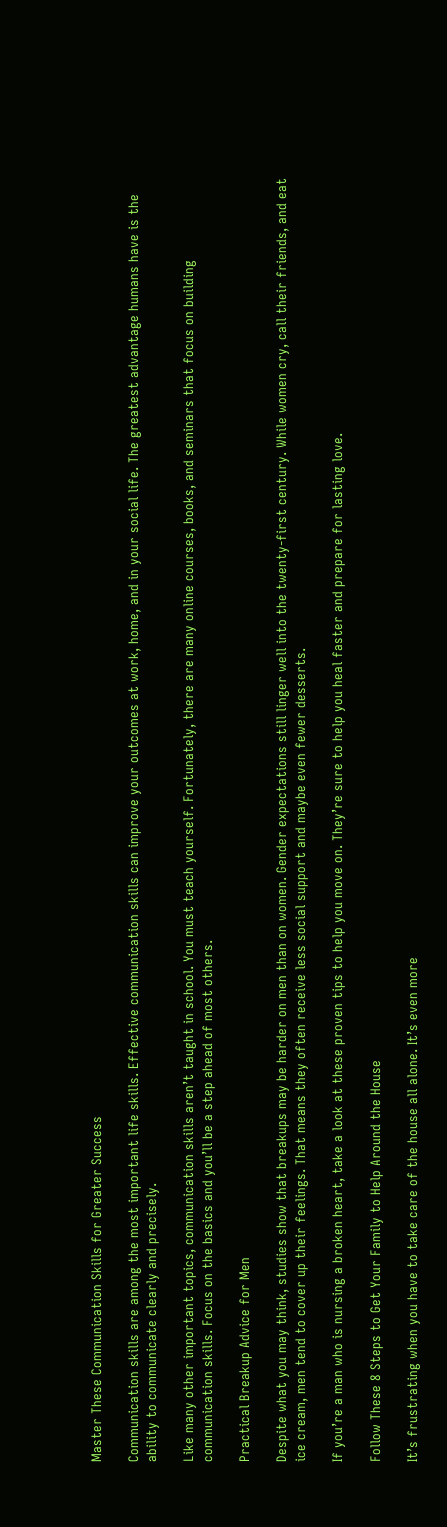Master These Communication Skills for Greater Success

Communication skills are among the most important life skills. Effective communication skills can improve your outcomes at work, home, and in your social life. The greatest advantage humans have is the ability to communicate clearly and precisely.

Like many other important topics, communication skills aren’t taught in school. You must teach yourself. Fortunately, there are many online courses, books, and seminars that focus on building communication skills. Focus on the basics and you’ll be a step ahead of most others.

Practical Breakup Advice for Men

Despite what you may think, studies show that breakups may be harder on men than on women. Gender expectations still linger well into the twenty-first century. While women cry, call their friends, and eat ice cream, men tend to cover up their feelings. That means they often receive less social support and maybe even fewer desserts.

If you’re a man who is nursing a broken heart, take a look at these proven tips to help you move on. They’re sure to help you heal faster and prepare for lasting love.

Follow These 8 Steps to Get Your Family to Help Around the House

It’s frustrating when you have to take care of the house all alone. It’s even more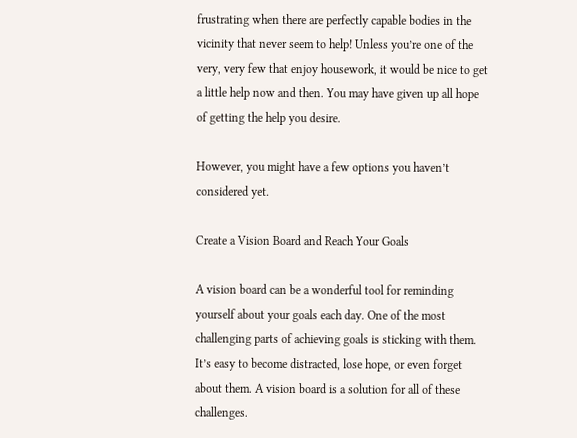frustrating when there are perfectly capable bodies in the vicinity that never seem to help! Unless you’re one of the very, very few that enjoy housework, it would be nice to get a little help now and then. You may have given up all hope of getting the help you desire.

However, you might have a few options you haven’t considered yet.

Create a Vision Board and Reach Your Goals

A vision board can be a wonderful tool for reminding yourself about your goals each day. One of the most challenging parts of achieving goals is sticking with them. It’s easy to become distracted, lose hope, or even forget about them. A vision board is a solution for all of these challenges.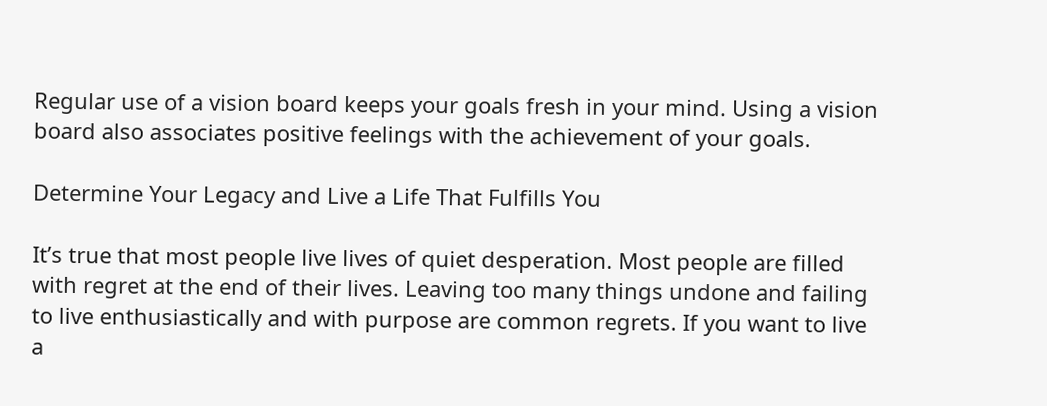Regular use of a vision board keeps your goals fresh in your mind. Using a vision board also associates positive feelings with the achievement of your goals.

Determine Your Legacy and Live a Life That Fulfills You

It’s true that most people live lives of quiet desperation. Most people are filled with regret at the end of their lives. Leaving too many things undone and failing to live enthusiastically and with purpose are common regrets. If you want to live a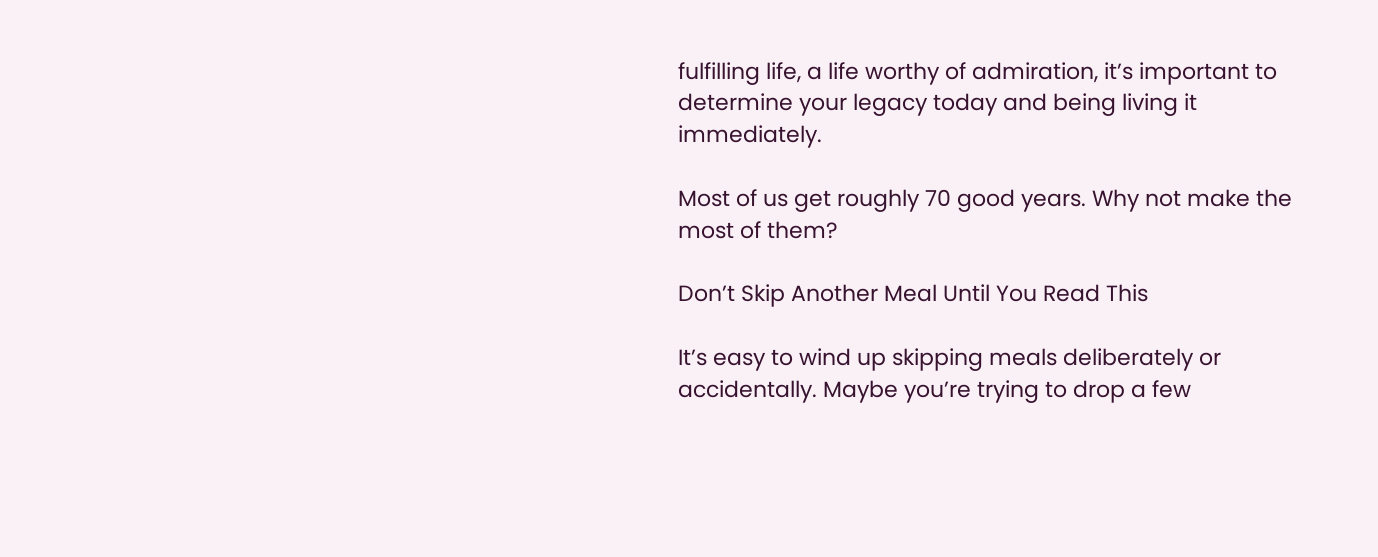fulfilling life, a life worthy of admiration, it’s important to determine your legacy today and being living it immediately.

Most of us get roughly 70 good years. Why not make the most of them?

Don’t Skip Another Meal Until You Read This

It’s easy to wind up skipping meals deliberately or accidentally. Maybe you’re trying to drop a few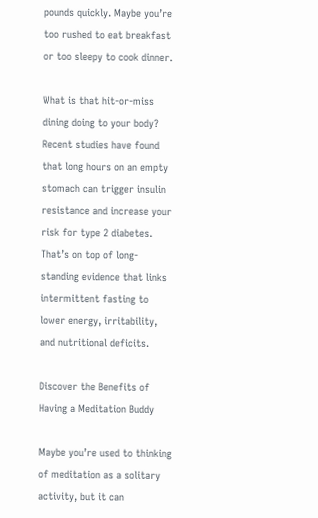pounds quickly. Maybe you’re too rushed to eat breakfast or too sleepy to cook dinner.

What is that hit-or-miss dining doing to your body? Recent studies have found that long hours on an empty stomach can trigger insulin resistance and increase your risk for type 2 diabetes. That’s on top of long-standing evidence that links intermittent fasting to lower energy, irritability, and nutritional deficits.

Discover the Benefits of Having a Meditation Buddy

Maybe you’re used to thinking of meditation as a solitary activity, but it can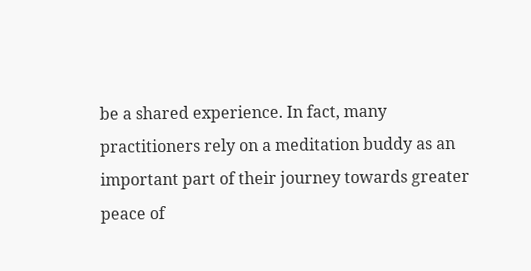be a shared experience. In fact, many practitioners rely on a meditation buddy as an important part of their journey towards greater peace of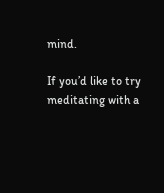mind.

If you’d like to try meditating with a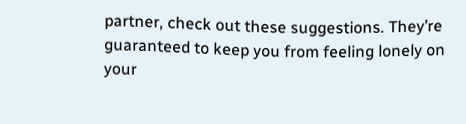partner, check out these suggestions. They’re guaranteed to keep you from feeling lonely on your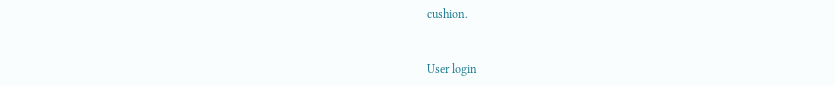cushion.


User login